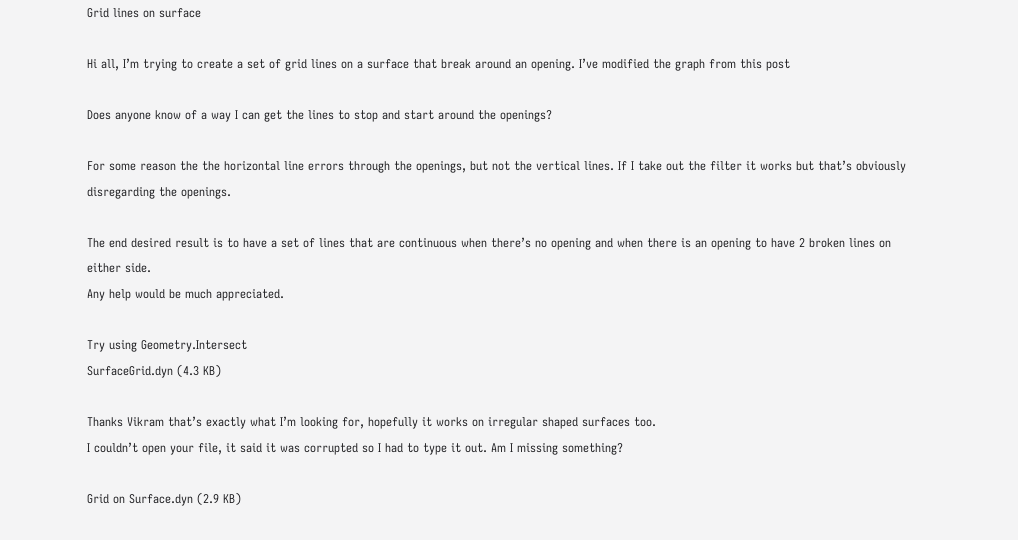Grid lines on surface

Hi all, I’m trying to create a set of grid lines on a surface that break around an opening. I’ve modified the graph from this post

Does anyone know of a way I can get the lines to stop and start around the openings?

For some reason the the horizontal line errors through the openings, but not the vertical lines. If I take out the filter it works but that’s obviously disregarding the openings.

The end desired result is to have a set of lines that are continuous when there’s no opening and when there is an opening to have 2 broken lines on either side.
Any help would be much appreciated.

Try using Geometry.Intersect
SurfaceGrid.dyn (4.3 KB)

Thanks Vikram that’s exactly what I’m looking for, hopefully it works on irregular shaped surfaces too.
I couldn’t open your file, it said it was corrupted so I had to type it out. Am I missing something?

Grid on Surface.dyn (2.9 KB)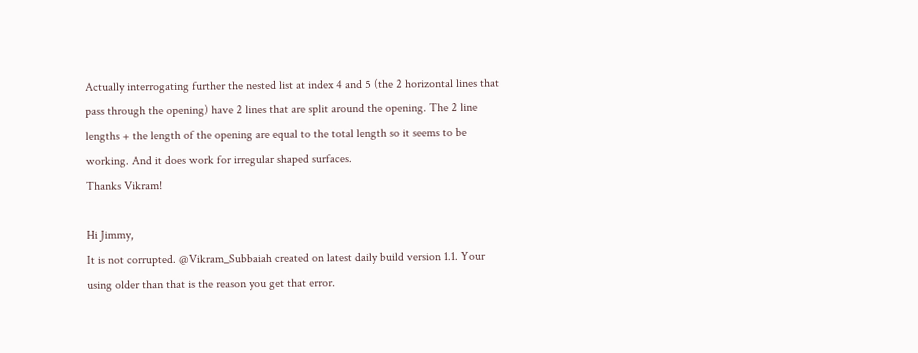Actually interrogating further the nested list at index 4 and 5 (the 2 horizontal lines that pass through the opening) have 2 lines that are split around the opening. The 2 line lengths + the length of the opening are equal to the total length so it seems to be working. And it does work for irregular shaped surfaces.
Thanks Vikram!

Hi Jimmy,
It is not corrupted. @Vikram_Subbaiah created on latest daily build version 1.1. Your using older than that is the reason you get that error.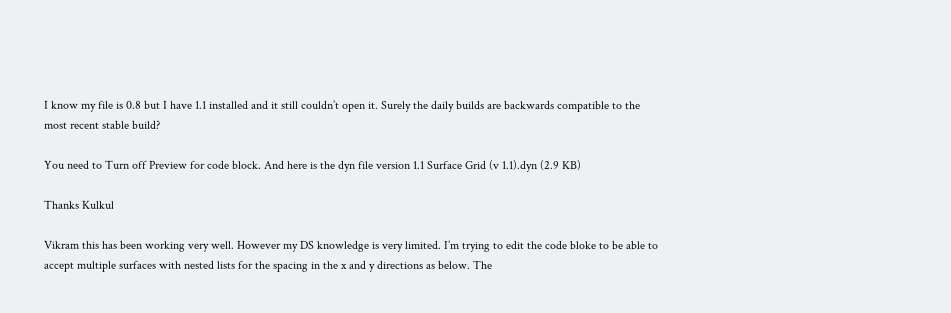I know my file is 0.8 but I have 1.1 installed and it still couldn’t open it. Surely the daily builds are backwards compatible to the most recent stable build?

You need to Turn off Preview for code block. And here is the dyn file version 1.1 Surface Grid (v 1.1).dyn (2.9 KB)

Thanks Kulkul

Vikram this has been working very well. However my DS knowledge is very limited. I’m trying to edit the code bloke to be able to accept multiple surfaces with nested lists for the spacing in the x and y directions as below. The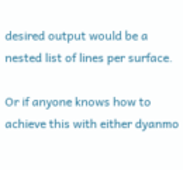desired output would be a nested list of lines per surface.

Or if anyone knows how to achieve this with either dyanmo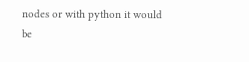nodes or with python it would be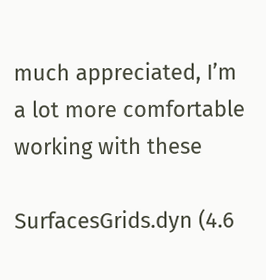much appreciated, I’m a lot more comfortable working with these

SurfacesGrids.dyn (4.6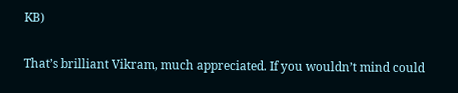KB)

That’s brilliant Vikram, much appreciated. If you wouldn’t mind could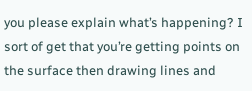you please explain what’s happening? I sort of get that you’re getting points on the surface then drawing lines and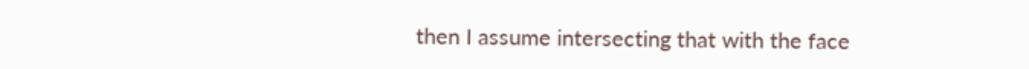then I assume intersecting that with the face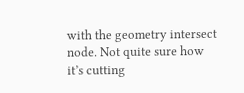with the geometry intersect node. Not quite sure how it’s cutting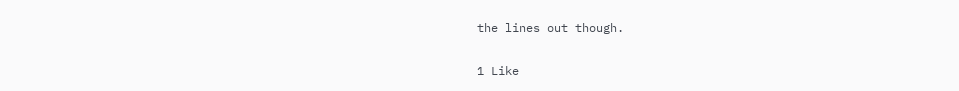the lines out though.

1 Like